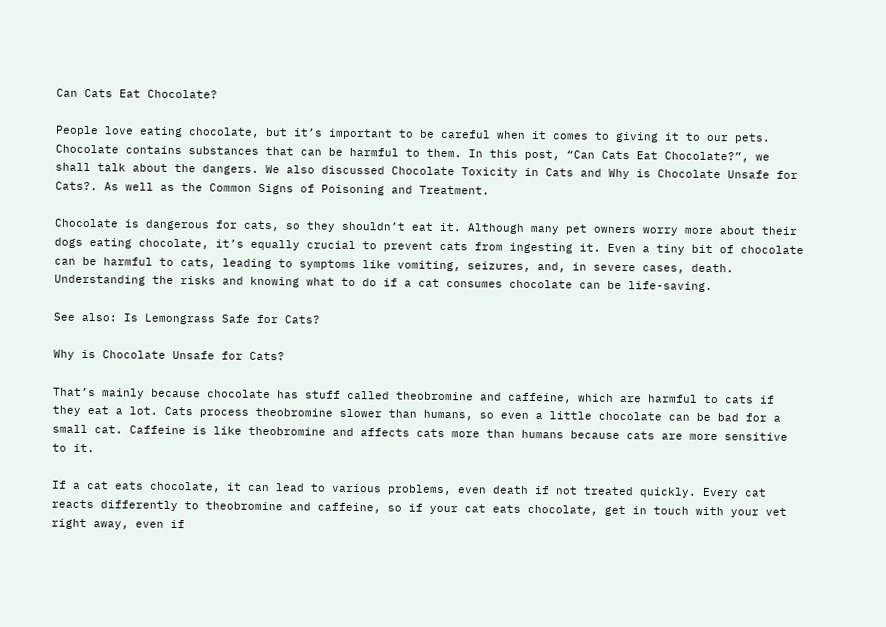Can Cats Eat Chocolate?

People love eating chocolate, but it’s important to be careful when it comes to giving it to our pets. Chocolate contains substances that can be harmful to them. In this post, “Can Cats Eat Chocolate?”, we shall talk about the dangers. We also discussed Chocolate Toxicity in Cats and Why is Chocolate Unsafe for Cats?. As well as the Common Signs of Poisoning and Treatment.

Chocolate is dangerous for cats, so they shouldn’t eat it. Although many pet owners worry more about their dogs eating chocolate, it’s equally crucial to prevent cats from ingesting it. Even a tiny bit of chocolate can be harmful to cats, leading to symptoms like vomiting, seizures, and, in severe cases, death. Understanding the risks and knowing what to do if a cat consumes chocolate can be life-saving.

See also: Is Lemongrass Safe for Cats?

Why is Chocolate Unsafe for Cats?

That’s mainly because chocolate has stuff called theobromine and caffeine, which are harmful to cats if they eat a lot. Cats process theobromine slower than humans, so even a little chocolate can be bad for a small cat. Caffeine is like theobromine and affects cats more than humans because cats are more sensitive to it.

If a cat eats chocolate, it can lead to various problems, even death if not treated quickly. Every cat reacts differently to theobromine and caffeine, so if your cat eats chocolate, get in touch with your vet right away, even if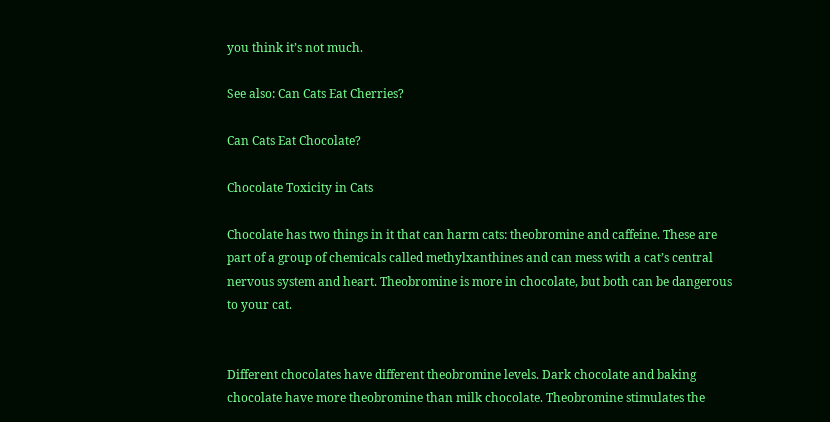you think it’s not much.

See also: Can Cats Eat Cherries?

Can Cats Eat Chocolate?

Chocolate Toxicity in Cats

Chocolate has two things in it that can harm cats: theobromine and caffeine. These are part of a group of chemicals called methylxanthines and can mess with a cat’s central nervous system and heart. Theobromine is more in chocolate, but both can be dangerous to your cat.


Different chocolates have different theobromine levels. Dark chocolate and baking chocolate have more theobromine than milk chocolate. Theobromine stimulates the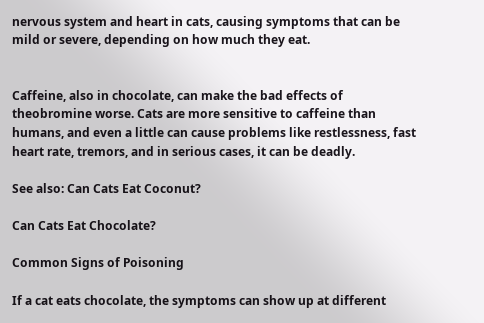nervous system and heart in cats, causing symptoms that can be mild or severe, depending on how much they eat.


Caffeine, also in chocolate, can make the bad effects of theobromine worse. Cats are more sensitive to caffeine than humans, and even a little can cause problems like restlessness, fast heart rate, tremors, and in serious cases, it can be deadly.

See also: Can Cats Eat Coconut?

Can Cats Eat Chocolate?

Common Signs of Poisoning

If a cat eats chocolate, the symptoms can show up at different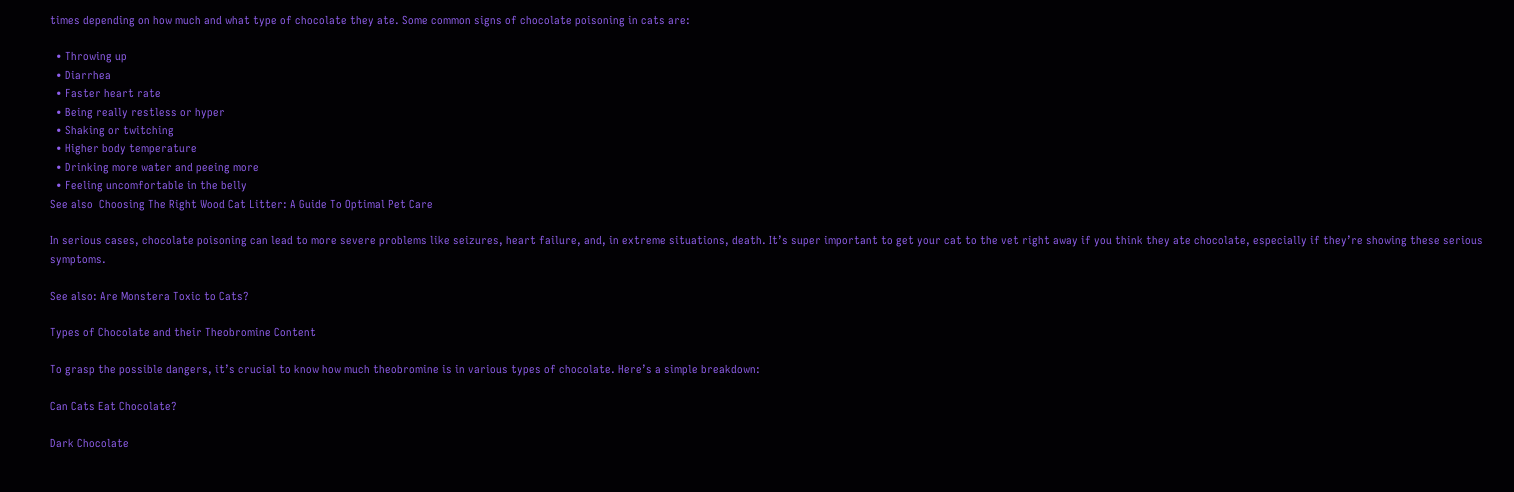times depending on how much and what type of chocolate they ate. Some common signs of chocolate poisoning in cats are:

  • Throwing up
  • Diarrhea
  • Faster heart rate
  • Being really restless or hyper
  • Shaking or twitching
  • Higher body temperature
  • Drinking more water and peeing more
  • Feeling uncomfortable in the belly
See also  Choosing The Right Wood Cat Litter: A Guide To Optimal Pet Care

In serious cases, chocolate poisoning can lead to more severe problems like seizures, heart failure, and, in extreme situations, death. It’s super important to get your cat to the vet right away if you think they ate chocolate, especially if they’re showing these serious symptoms.

See also: Are Monstera Toxic to Cats?

Types of Chocolate and their Theobromine Content

To grasp the possible dangers, it’s crucial to know how much theobromine is in various types of chocolate. Here’s a simple breakdown:

Can Cats Eat Chocolate?

Dark Chocolate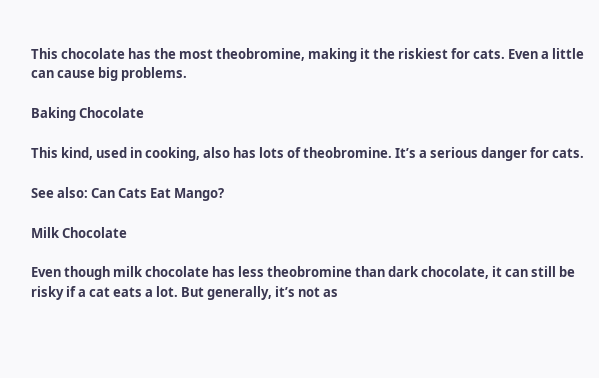This chocolate has the most theobromine, making it the riskiest for cats. Even a little can cause big problems.

Baking Chocolate

This kind, used in cooking, also has lots of theobromine. It’s a serious danger for cats.

See also: Can Cats Eat Mango?

Milk Chocolate

Even though milk chocolate has less theobromine than dark chocolate, it can still be risky if a cat eats a lot. But generally, it’s not as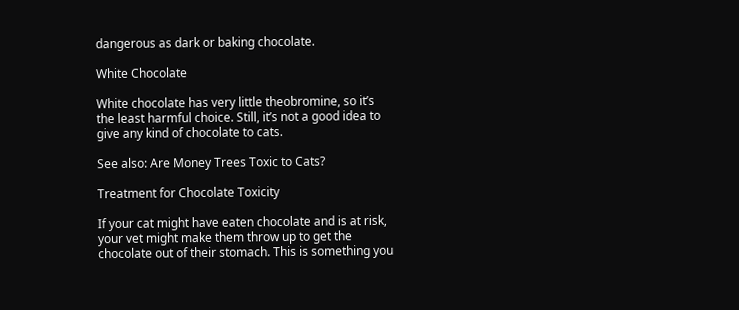dangerous as dark or baking chocolate.

White Chocolate

White chocolate has very little theobromine, so it’s the least harmful choice. Still, it’s not a good idea to give any kind of chocolate to cats.

See also: Are Money Trees Toxic to Cats?

Treatment for Chocolate Toxicity

If your cat might have eaten chocolate and is at risk, your vet might make them throw up to get the chocolate out of their stomach. This is something you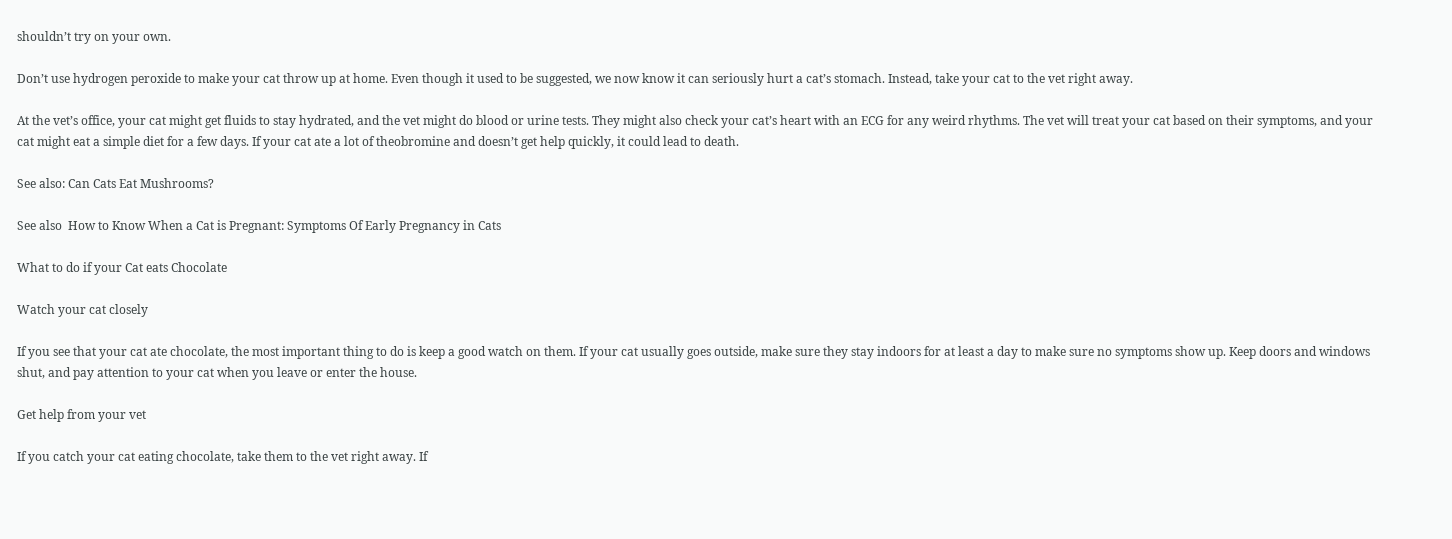shouldn’t try on your own.

Don’t use hydrogen peroxide to make your cat throw up at home. Even though it used to be suggested, we now know it can seriously hurt a cat’s stomach. Instead, take your cat to the vet right away.

At the vet’s office, your cat might get fluids to stay hydrated, and the vet might do blood or urine tests. They might also check your cat’s heart with an ECG for any weird rhythms. The vet will treat your cat based on their symptoms, and your cat might eat a simple diet for a few days. If your cat ate a lot of theobromine and doesn’t get help quickly, it could lead to death.

See also: Can Cats Eat Mushrooms?

See also  How to Know When a Cat is Pregnant: Symptoms Of Early Pregnancy in Cats

What to do if your Cat eats Chocolate

Watch your cat closely

If you see that your cat ate chocolate, the most important thing to do is keep a good watch on them. If your cat usually goes outside, make sure they stay indoors for at least a day to make sure no symptoms show up. Keep doors and windows shut, and pay attention to your cat when you leave or enter the house.

Get help from your vet

If you catch your cat eating chocolate, take them to the vet right away. If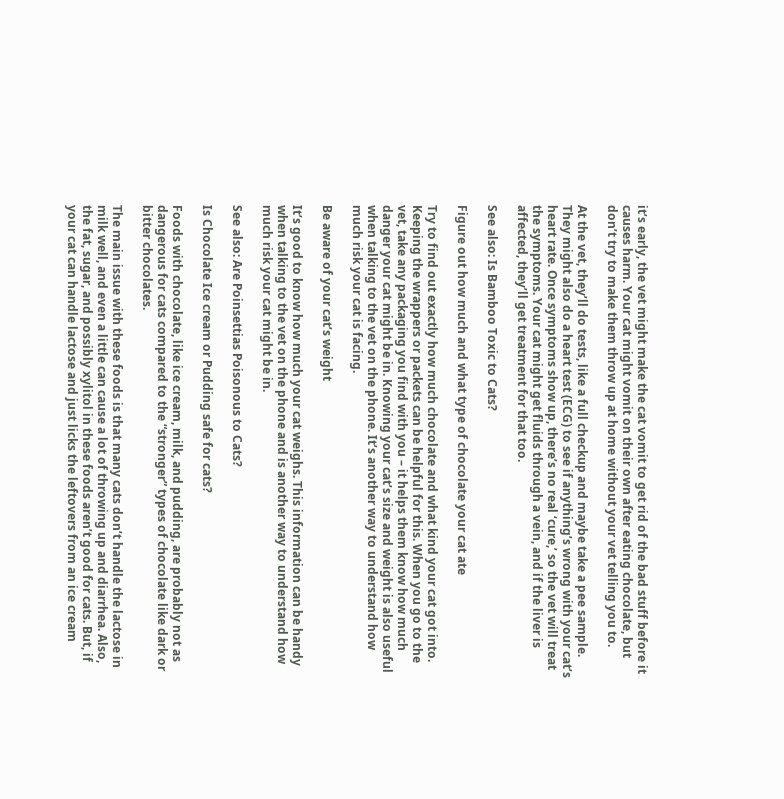it’s early, the vet might make the cat vomit to get rid of the bad stuff before it causes harm. Your cat might vomit on their own after eating chocolate, but don’t try to make them throw up at home without your vet telling you to.

At the vet, they’ll do tests, like a full checkup and maybe take a pee sample. They might also do a heart test (ECG) to see if anything’s wrong with your cat’s heart rate. Once symptoms show up, there’s no real ‘cure,’ so the vet will treat the symptoms. Your cat might get fluids through a vein, and if the liver is affected, they’ll get treatment for that too.

See also: Is Bamboo Toxic to Cats?

Figure out how much and what type of chocolate your cat ate

Try to find out exactly how much chocolate and what kind your cat got into. Keeping the wrappers or packets can be helpful for this. When you go to the vet, take any packaging you find with you – it helps them know how much danger your cat might be in. Knowing your cat’s size and weight is also useful when talking to the vet on the phone. It’s another way to understand how much risk your cat is facing.

Be aware of your cat’s weight

It’s good to know how much your cat weighs. This information can be handy when talking to the vet on the phone and is another way to understand how much risk your cat might be in.

See also: Are Poinsettias Poisonous to Cats?

Is Chocolate Ice cream or Pudding safe for cats?

Foods with chocolate, like ice cream, milk, and pudding, are probably not as dangerous for cats compared to the “stronger” types of chocolate like dark or bitter chocolates.

The main issue with these foods is that many cats don’t handle the lactose in milk well, and even a little can cause a lot of throwing up and diarrhea. Also, the fat, sugar, and possibly xylitol in these foods aren’t good for cats. But, if your cat can handle lactose and just licks the leftovers from an ice cream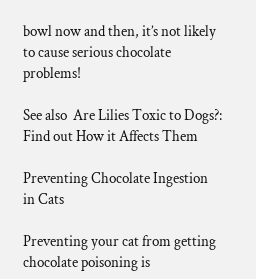bowl now and then, it’s not likely to cause serious chocolate problems!

See also  Are Lilies Toxic to Dogs?: Find out How it Affects Them

Preventing Chocolate Ingestion in Cats

Preventing your cat from getting chocolate poisoning is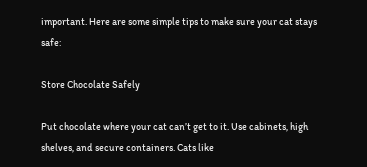important. Here are some simple tips to make sure your cat stays safe:

Store Chocolate Safely

Put chocolate where your cat can’t get to it. Use cabinets, high shelves, and secure containers. Cats like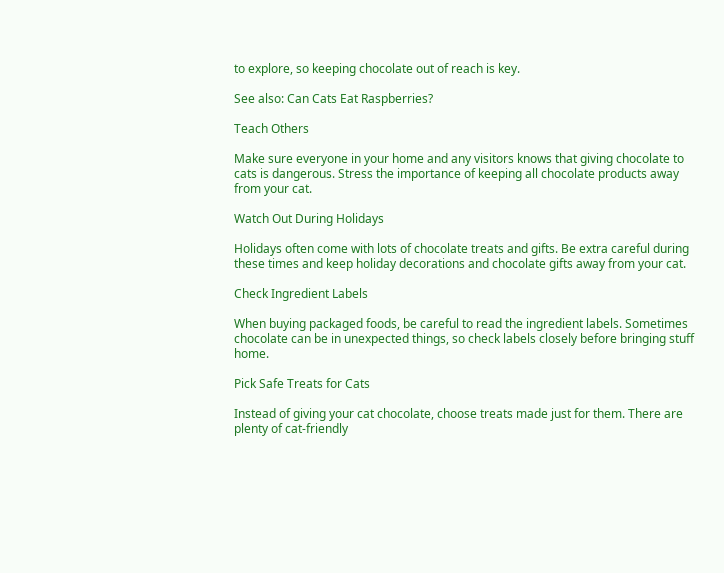to explore, so keeping chocolate out of reach is key.

See also: Can Cats Eat Raspberries?

Teach Others

Make sure everyone in your home and any visitors knows that giving chocolate to cats is dangerous. Stress the importance of keeping all chocolate products away from your cat.

Watch Out During Holidays

Holidays often come with lots of chocolate treats and gifts. Be extra careful during these times and keep holiday decorations and chocolate gifts away from your cat.

Check Ingredient Labels

When buying packaged foods, be careful to read the ingredient labels. Sometimes chocolate can be in unexpected things, so check labels closely before bringing stuff home.

Pick Safe Treats for Cats

Instead of giving your cat chocolate, choose treats made just for them. There are plenty of cat-friendly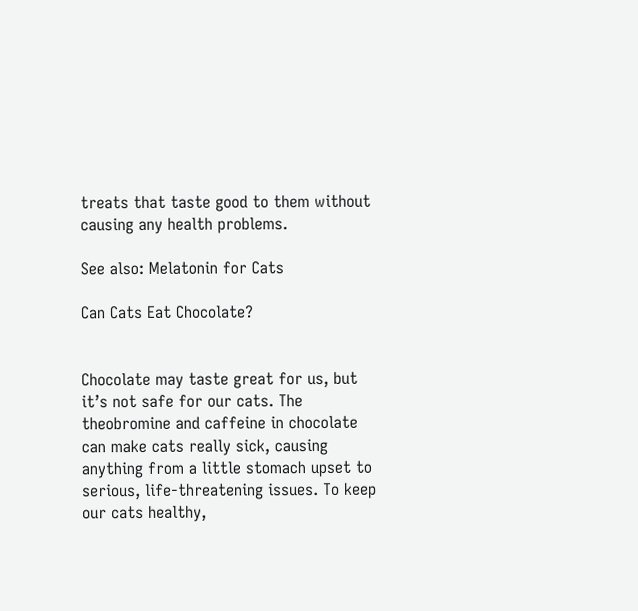treats that taste good to them without causing any health problems.

See also: Melatonin for Cats

Can Cats Eat Chocolate?


Chocolate may taste great for us, but it’s not safe for our cats. The theobromine and caffeine in chocolate can make cats really sick, causing anything from a little stomach upset to serious, life-threatening issues. To keep our cats healthy,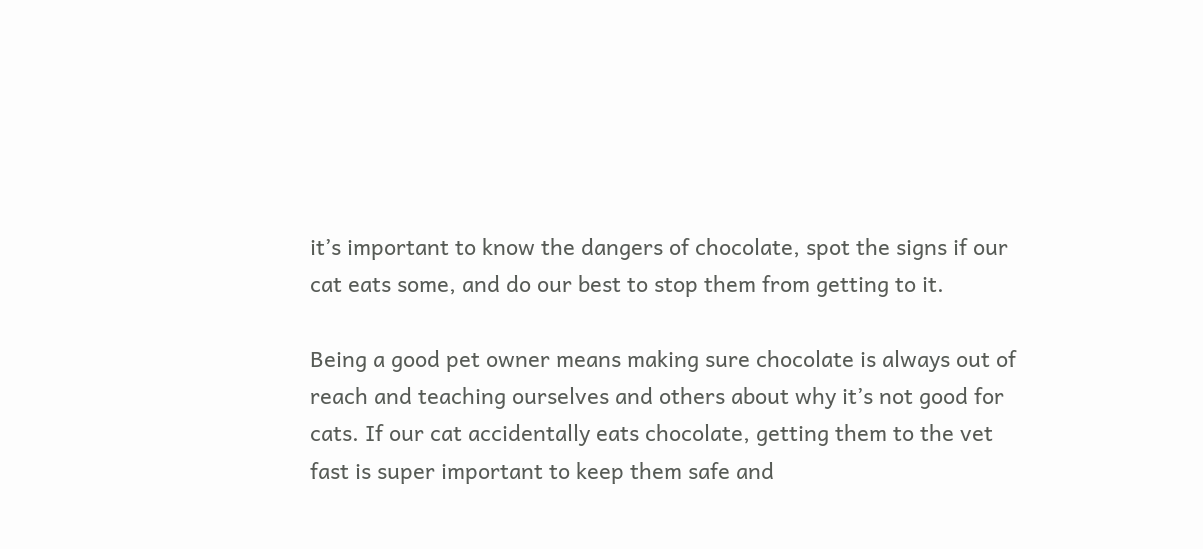it’s important to know the dangers of chocolate, spot the signs if our cat eats some, and do our best to stop them from getting to it.

Being a good pet owner means making sure chocolate is always out of reach and teaching ourselves and others about why it’s not good for cats. If our cat accidentally eats chocolate, getting them to the vet fast is super important to keep them safe and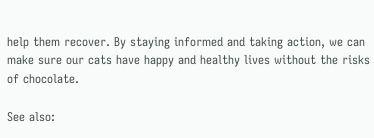help them recover. By staying informed and taking action, we can make sure our cats have happy and healthy lives without the risks of chocolate.

See also: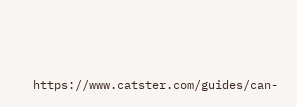https://www.catster.com/guides/can-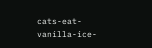cats-eat-vanilla-ice-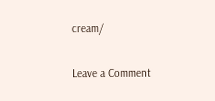cream/

Leave a Comment